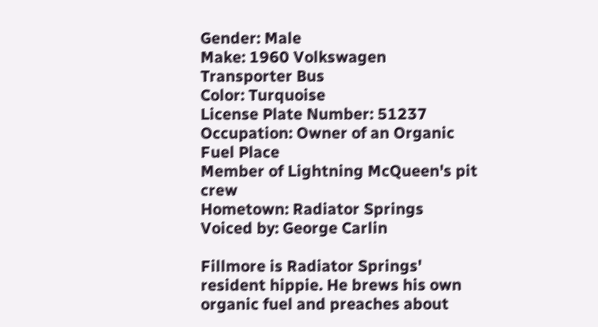Gender: Male
Make: 1960 Volkswagen Transporter Bus
Color: Turquoise
License Plate Number: 51237
Occupation: Owner of an Organic Fuel Place
Member of Lightning McQueen's pit crew
Hometown: Radiator Springs
Voiced by: George Carlin

Fillmore is Radiator Springs' resident hippie. He brews his own organic fuel and preaches about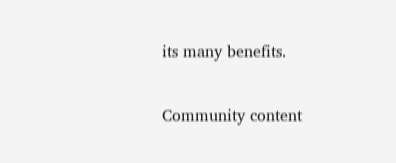its many benefits.

Community content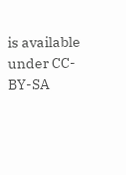is available under CC-BY-SA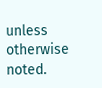unless otherwise noted.